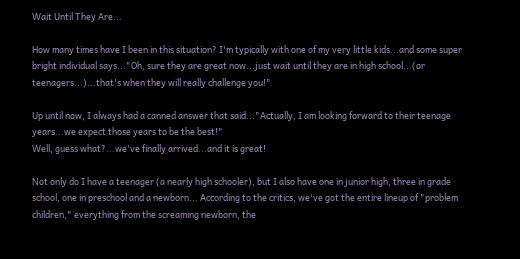Wait Until They Are...

How many times have I been in this situation? I'm typically with one of my very little kids...and some super bright individual says..."Oh, sure they are great now...just wait until they are in high school...(or teenagers...)...that's when they will really challenge you!"

Up until now, I always had a canned answer that said..."Actually, I am looking forward to their teenage years...we expect those years to be the best!"
Well, guess what?...we've finally arrived...and it is great!

Not only do I have a teenager (a nearly high schooler), but I also have one in junior high, three in grade school, one in preschool and a newborn... According to the critics, we've got the entire lineup of "problem children," everything from the screaming newborn, the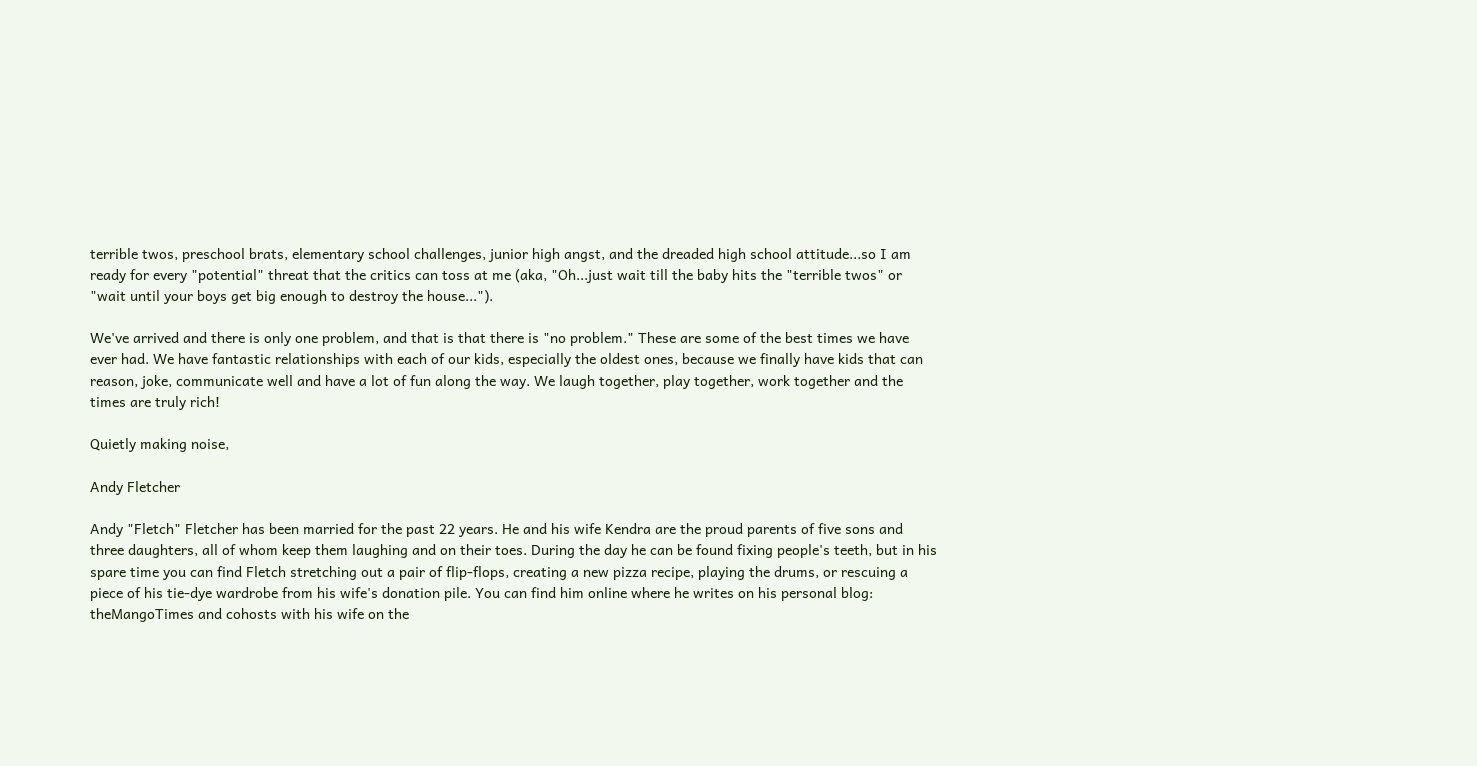terrible twos, preschool brats, elementary school challenges, junior high angst, and the dreaded high school attitude...so I am ready for every "potential" threat that the critics can toss at me (aka, "Oh...just wait till the baby hits the "terrible twos" or "wait until your boys get big enough to destroy the house...").

We've arrived and there is only one problem, and that is that there is "no problem." These are some of the best times we have ever had. We have fantastic relationships with each of our kids, especially the oldest ones, because we finally have kids that can reason, joke, communicate well and have a lot of fun along the way. We laugh together, play together, work together and the times are truly rich!

Quietly making noise,

Andy Fletcher

Andy "Fletch" Fletcher has been married for the past 22 years. He and his wife Kendra are the proud parents of five sons and three daughters, all of whom keep them laughing and on their toes. During the day he can be found fixing people's teeth, but in his spare time you can find Fletch stretching out a pair of flip-flops, creating a new pizza recipe, playing the drums, or rescuing a piece of his tie-dye wardrobe from his wife's donation pile. You can find him online where he writes on his personal blog: theMangoTimes and cohosts with his wife on the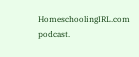HomeschoolingIRL.com podcast.